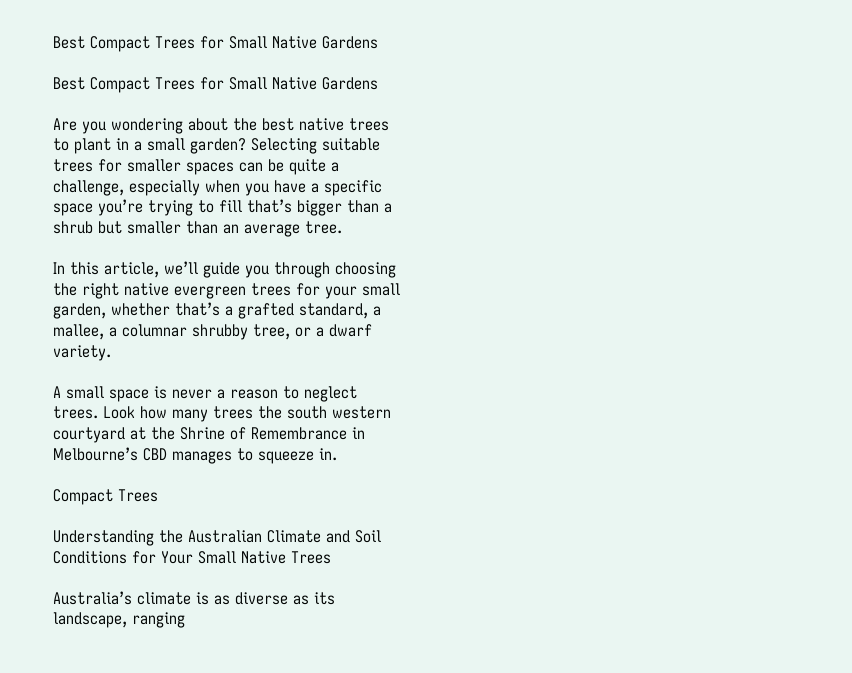Best Compact Trees for Small Native Gardens

Best Compact Trees for Small Native Gardens

Are you wondering about the best native trees to plant in a small garden? Selecting suitable trees for smaller spaces can be quite a challenge, especially when you have a specific space you’re trying to fill that’s bigger than a shrub but smaller than an average tree.

In this article, we’ll guide you through choosing the right native evergreen trees for your small garden, whether that’s a grafted standard, a mallee, a columnar shrubby tree, or a dwarf variety.

A small space is never a reason to neglect trees. Look how many trees the south western courtyard at the Shrine of Remembrance in Melbourne’s CBD manages to squeeze in.

Compact Trees

Understanding the Australian Climate and Soil Conditions for Your Small Native Trees

Australia’s climate is as diverse as its landscape, ranging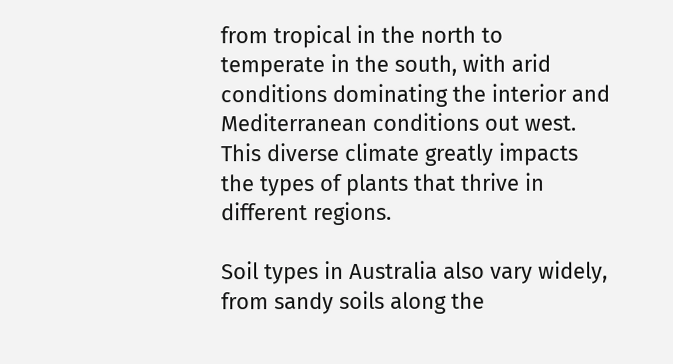from tropical in the north to temperate in the south, with arid conditions dominating the interior and Mediterranean conditions out west. This diverse climate greatly impacts the types of plants that thrive in different regions.

Soil types in Australia also vary widely, from sandy soils along the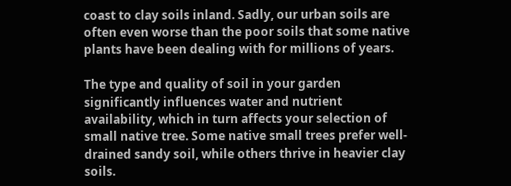coast to clay soils inland. Sadly, our urban soils are often even worse than the poor soils that some native plants have been dealing with for millions of years.

The type and quality of soil in your garden significantly influences water and nutrient availability, which in turn affects your selection of small native tree. Some native small trees prefer well-drained sandy soil, while others thrive in heavier clay soils.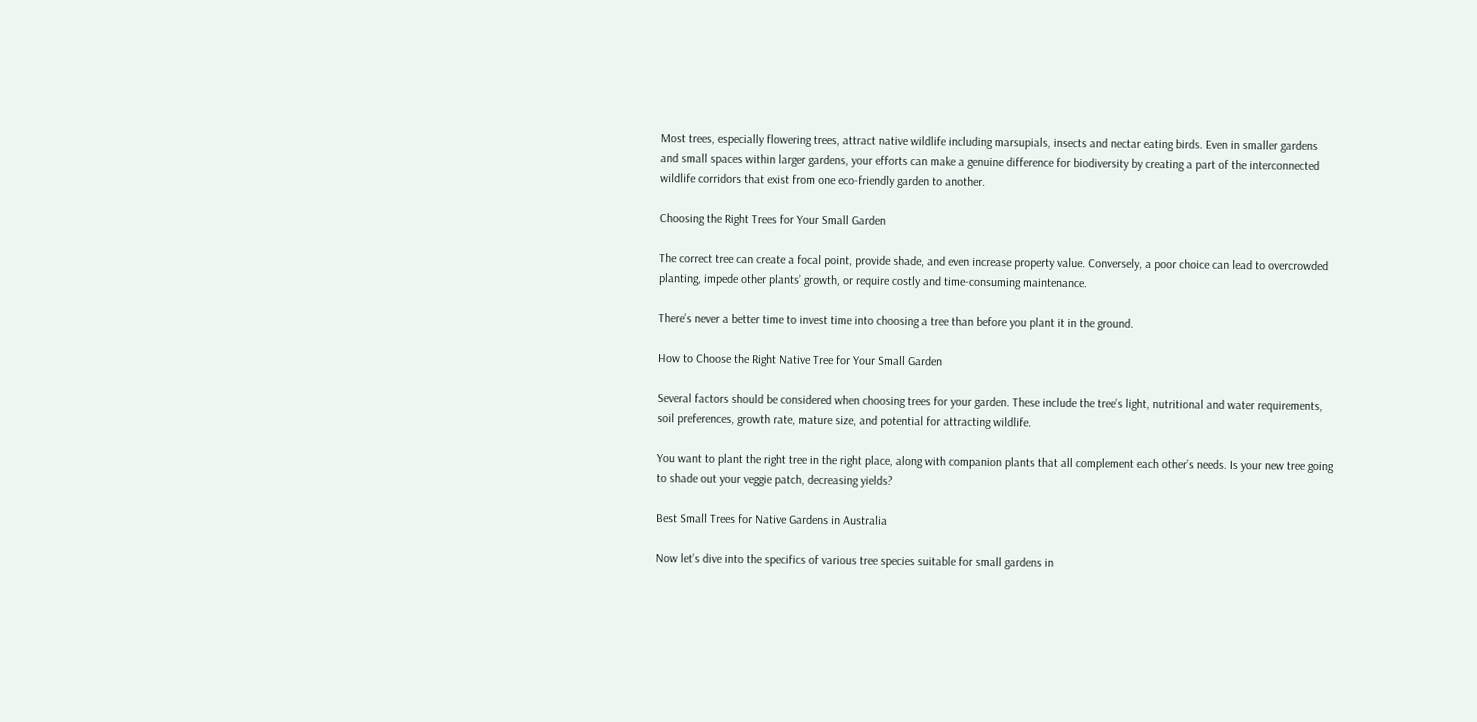Most trees, especially flowering trees, attract native wildlife including marsupials, insects and nectar eating birds. Even in smaller gardens and small spaces within larger gardens, your efforts can make a genuine difference for biodiversity by creating a part of the interconnected wildlife corridors that exist from one eco-friendly garden to another.

Choosing the Right Trees for Your Small Garden

The correct tree can create a focal point, provide shade, and even increase property value. Conversely, a poor choice can lead to overcrowded planting, impede other plants’ growth, or require costly and time-consuming maintenance.

There’s never a better time to invest time into choosing a tree than before you plant it in the ground.

How to Choose the Right Native Tree for Your Small Garden

Several factors should be considered when choosing trees for your garden. These include the tree’s light, nutritional and water requirements, soil preferences, growth rate, mature size, and potential for attracting wildlife.

You want to plant the right tree in the right place, along with companion plants that all complement each other’s needs. Is your new tree going to shade out your veggie patch, decreasing yields?

Best Small Trees for Native Gardens in Australia

Now let’s dive into the specifics of various tree species suitable for small gardens in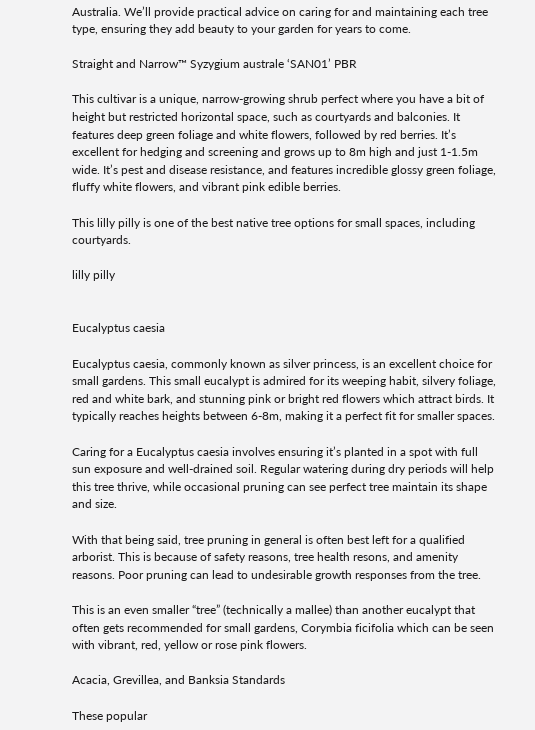Australia. We’ll provide practical advice on caring for and maintaining each tree type, ensuring they add beauty to your garden for years to come.

Straight and Narrow™ Syzygium australe ‘SAN01’ PBR

This cultivar is a unique, narrow-growing shrub perfect where you have a bit of height but restricted horizontal space, such as courtyards and balconies. It features deep green foliage and white flowers, followed by red berries. It’s excellent for hedging and screening and grows up to 8m high and just 1-1.5m wide. It’s pest and disease resistance, and features incredible glossy green foliage, fluffy white flowers, and vibrant pink edible berries.

This lilly pilly is one of the best native tree options for small spaces, including courtyards.

lilly pilly


Eucalyptus caesia

Eucalyptus caesia, commonly known as silver princess, is an excellent choice for small gardens. This small eucalypt is admired for its weeping habit, silvery foliage, red and white bark, and stunning pink or bright red flowers which attract birds. It typically reaches heights between 6-8m, making it a perfect fit for smaller spaces.

Caring for a Eucalyptus caesia involves ensuring it’s planted in a spot with full sun exposure and well-drained soil. Regular watering during dry periods will help this tree thrive, while occasional pruning can see perfect tree maintain its shape and size.

With that being said, tree pruning in general is often best left for a qualified arborist. This is because of safety reasons, tree health resons, and amenity reasons. Poor pruning can lead to undesirable growth responses from the tree.

This is an even smaller “tree” (technically a mallee) than another eucalypt that often gets recommended for small gardens, Corymbia ficifolia which can be seen with vibrant, red, yellow or rose pink flowers.

Acacia, Grevillea, and Banksia Standards

These popular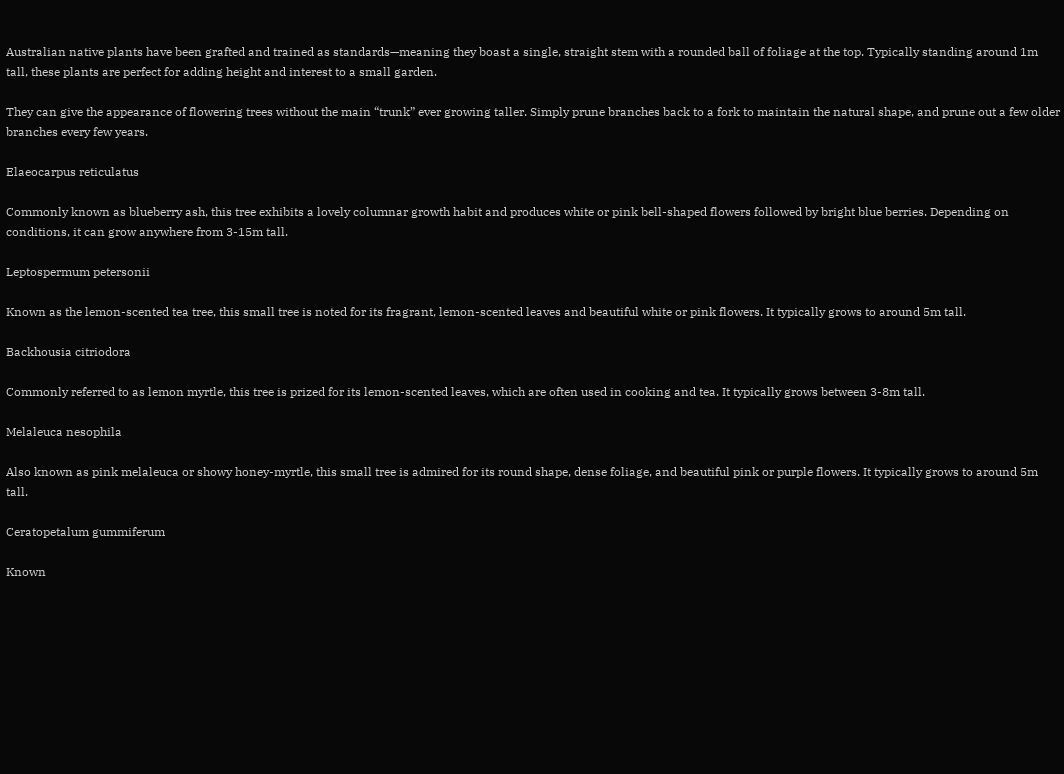Australian native plants have been grafted and trained as standards—meaning they boast a single, straight stem with a rounded ball of foliage at the top. Typically standing around 1m tall, these plants are perfect for adding height and interest to a small garden.

They can give the appearance of flowering trees without the main “trunk” ever growing taller. Simply prune branches back to a fork to maintain the natural shape, and prune out a few older branches every few years.

Elaeocarpus reticulatus

Commonly known as blueberry ash, this tree exhibits a lovely columnar growth habit and produces white or pink bell-shaped flowers followed by bright blue berries. Depending on conditions, it can grow anywhere from 3-15m tall.

Leptospermum petersonii

Known as the lemon-scented tea tree, this small tree is noted for its fragrant, lemon-scented leaves and beautiful white or pink flowers. It typically grows to around 5m tall.

Backhousia citriodora

Commonly referred to as lemon myrtle, this tree is prized for its lemon-scented leaves, which are often used in cooking and tea. It typically grows between 3-8m tall.

Melaleuca nesophila

Also known as pink melaleuca or showy honey-myrtle, this small tree is admired for its round shape, dense foliage, and beautiful pink or purple flowers. It typically grows to around 5m tall.

Ceratopetalum gummiferum

Known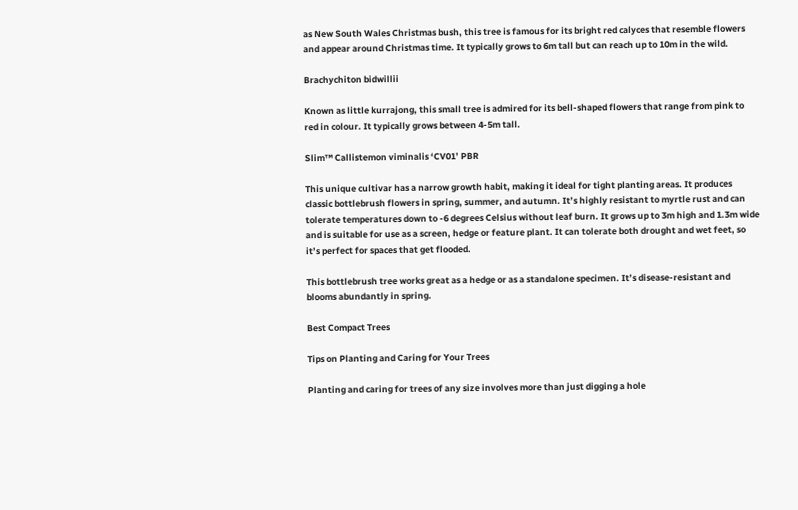as New South Wales Christmas bush, this tree is famous for its bright red calyces that resemble flowers and appear around Christmas time. It typically grows to 6m tall but can reach up to 10m in the wild.

Brachychiton bidwillii

Known as little kurrajong, this small tree is admired for its bell-shaped flowers that range from pink to red in colour. It typically grows between 4-5m tall.

Slim™ Callistemon viminalis ‘CV01’ PBR

This unique cultivar has a narrow growth habit, making it ideal for tight planting areas. It produces classic bottlebrush flowers in spring, summer, and autumn. It’s highly resistant to myrtle rust and can tolerate temperatures down to -6 degrees Celsius without leaf burn. It grows up to 3m high and 1.3m wide and is suitable for use as a screen, hedge or feature plant. It can tolerate both drought and wet feet, so it’s perfect for spaces that get flooded.

This bottlebrush tree works great as a hedge or as a standalone specimen. It’s disease-resistant and blooms abundantly in spring.

Best Compact Trees

Tips on Planting and Caring for Your Trees

Planting and caring for trees of any size involves more than just digging a hole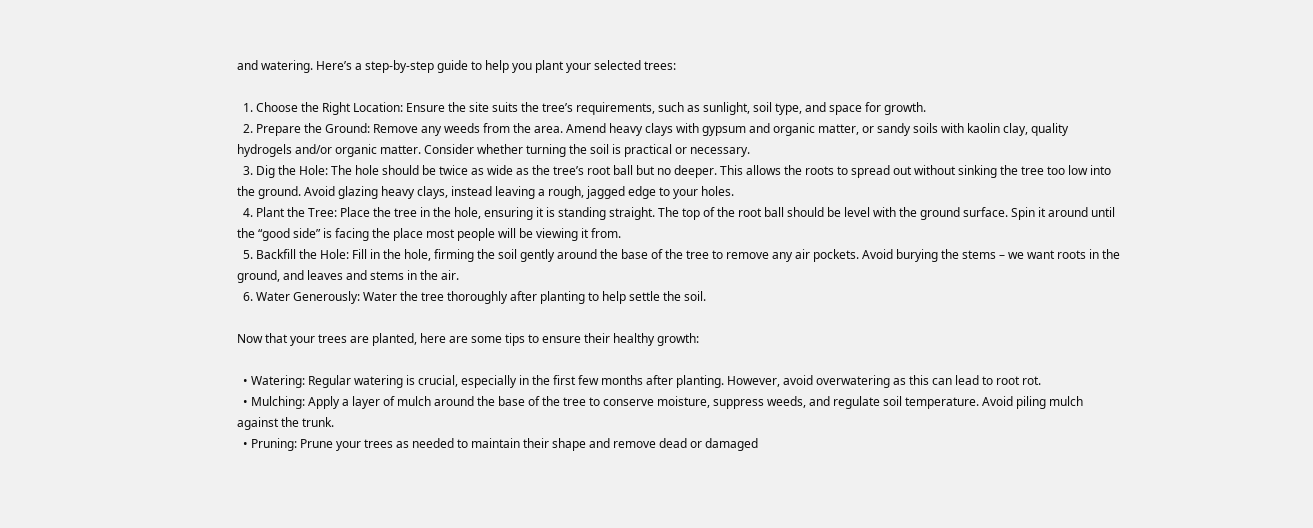and watering. Here’s a step-by-step guide to help you plant your selected trees:

  1. Choose the Right Location: Ensure the site suits the tree’s requirements, such as sunlight, soil type, and space for growth.
  2. Prepare the Ground: Remove any weeds from the area. Amend heavy clays with gypsum and organic matter, or sandy soils with kaolin clay, quality hydrogels and/or organic matter. Consider whether turning the soil is practical or necessary.
  3. Dig the Hole: The hole should be twice as wide as the tree’s root ball but no deeper. This allows the roots to spread out without sinking the tree too low into the ground. Avoid glazing heavy clays, instead leaving a rough, jagged edge to your holes.
  4. Plant the Tree: Place the tree in the hole, ensuring it is standing straight. The top of the root ball should be level with the ground surface. Spin it around until the “good side” is facing the place most people will be viewing it from.
  5. Backfill the Hole: Fill in the hole, firming the soil gently around the base of the tree to remove any air pockets. Avoid burying the stems – we want roots in the ground, and leaves and stems in the air.
  6. Water Generously: Water the tree thoroughly after planting to help settle the soil.

Now that your trees are planted, here are some tips to ensure their healthy growth:

  • Watering: Regular watering is crucial, especially in the first few months after planting. However, avoid overwatering as this can lead to root rot.
  • Mulching: Apply a layer of mulch around the base of the tree to conserve moisture, suppress weeds, and regulate soil temperature. Avoid piling mulch against the trunk.
  • Pruning: Prune your trees as needed to maintain their shape and remove dead or damaged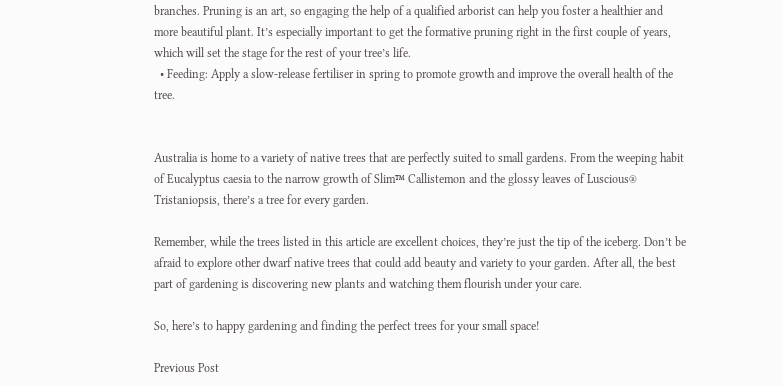branches. Pruning is an art, so engaging the help of a qualified arborist can help you foster a healthier and more beautiful plant. It’s especially important to get the formative pruning right in the first couple of years, which will set the stage for the rest of your tree’s life.
  • Feeding: Apply a slow-release fertiliser in spring to promote growth and improve the overall health of the tree.


Australia is home to a variety of native trees that are perfectly suited to small gardens. From the weeping habit of Eucalyptus caesia to the narrow growth of Slim™ Callistemon and the glossy leaves of Luscious® Tristaniopsis, there’s a tree for every garden.

Remember, while the trees listed in this article are excellent choices, they’re just the tip of the iceberg. Don’t be afraid to explore other dwarf native trees that could add beauty and variety to your garden. After all, the best part of gardening is discovering new plants and watching them flourish under your care.

So, here’s to happy gardening and finding the perfect trees for your small space!

Previous Post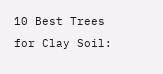10 Best Trees for Clay Soil: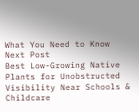What You Need to Know
Next Post
Best Low-Growing Native Plants for Unobstructed Visibility Near Schools & Childcare